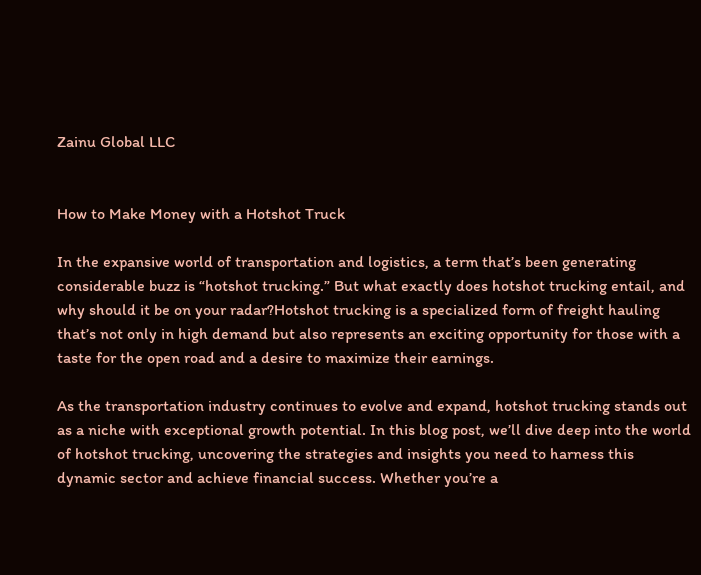Zainu Global LLC


How to Make Money with a Hotshot Truck

In the expansive world of transportation and logistics, a term that’s been generating considerable buzz is “hotshot trucking.” But what exactly does hotshot trucking entail, and why should it be on your radar?Hotshot trucking is a specialized form of freight hauling that’s not only in high demand but also represents an exciting opportunity for those with a taste for the open road and a desire to maximize their earnings.

As the transportation industry continues to evolve and expand, hotshot trucking stands out as a niche with exceptional growth potential. In this blog post, we’ll dive deep into the world of hotshot trucking, uncovering the strategies and insights you need to harness this dynamic sector and achieve financial success. Whether you’re a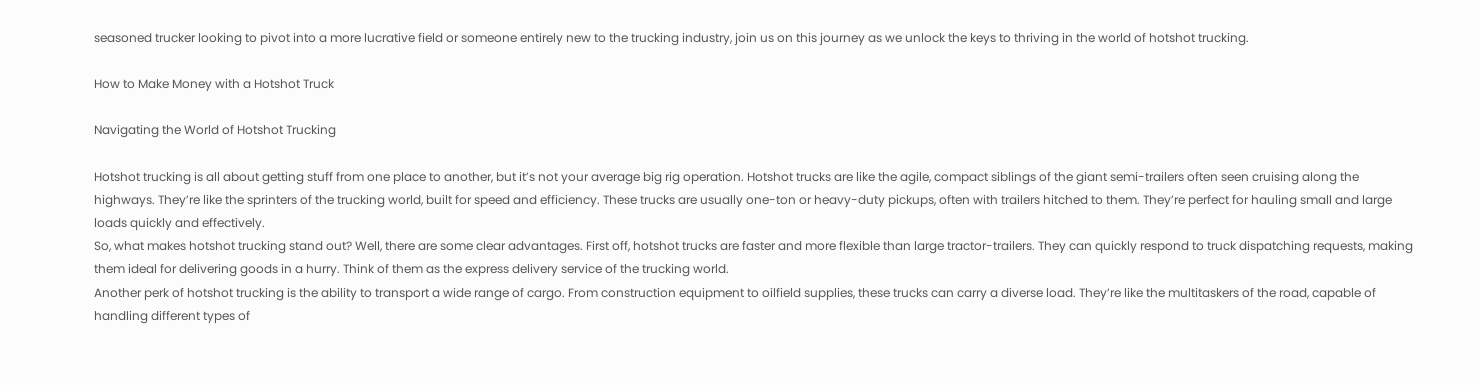seasoned trucker looking to pivot into a more lucrative field or someone entirely new to the trucking industry, join us on this journey as we unlock the keys to thriving in the world of hotshot trucking.

How to Make Money with a Hotshot Truck

Navigating the World of Hotshot Trucking

Hotshot trucking is all about getting stuff from one place to another, but it’s not your average big rig operation. Hotshot trucks are like the agile, compact siblings of the giant semi-trailers often seen cruising along the highways. They’re like the sprinters of the trucking world, built for speed and efficiency. These trucks are usually one-ton or heavy-duty pickups, often with trailers hitched to them. They’re perfect for hauling small and large loads quickly and effectively.
So, what makes hotshot trucking stand out? Well, there are some clear advantages. First off, hotshot trucks are faster and more flexible than large tractor-trailers. They can quickly respond to truck dispatching requests, making them ideal for delivering goods in a hurry. Think of them as the express delivery service of the trucking world.
Another perk of hotshot trucking is the ability to transport a wide range of cargo. From construction equipment to oilfield supplies, these trucks can carry a diverse load. They’re like the multitaskers of the road, capable of handling different types of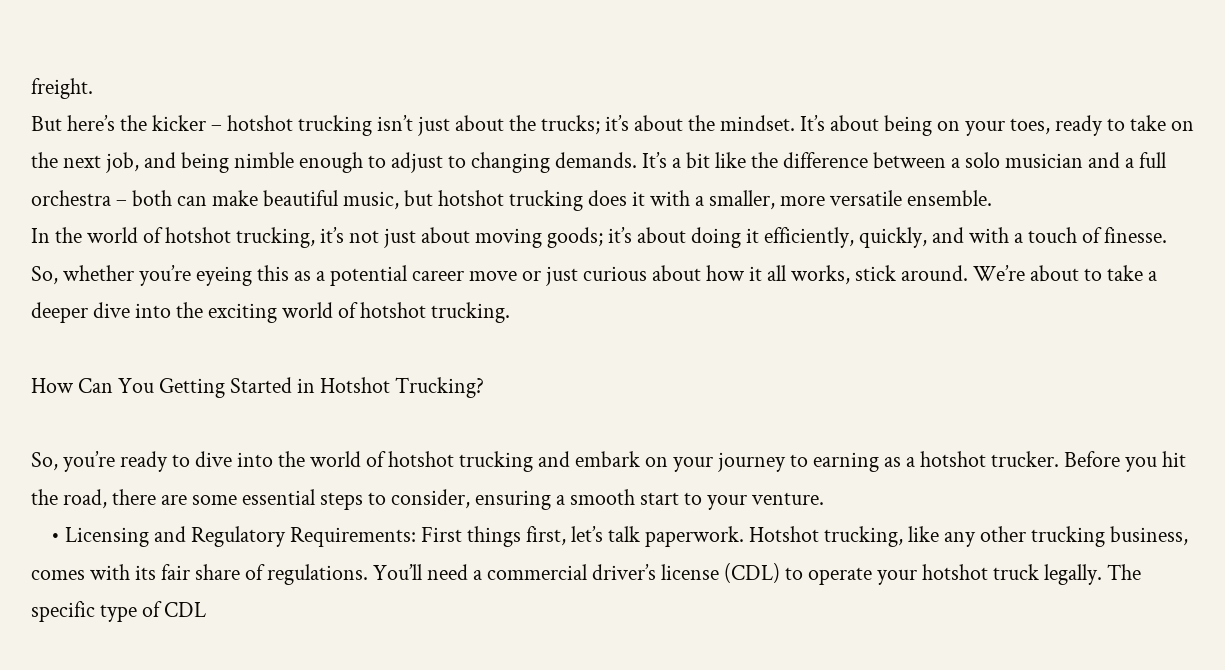freight.
But here’s the kicker – hotshot trucking isn’t just about the trucks; it’s about the mindset. It’s about being on your toes, ready to take on the next job, and being nimble enough to adjust to changing demands. It’s a bit like the difference between a solo musician and a full orchestra – both can make beautiful music, but hotshot trucking does it with a smaller, more versatile ensemble.
In the world of hotshot trucking, it’s not just about moving goods; it’s about doing it efficiently, quickly, and with a touch of finesse. So, whether you’re eyeing this as a potential career move or just curious about how it all works, stick around. We’re about to take a deeper dive into the exciting world of hotshot trucking.

How Can You Getting Started in Hotshot Trucking?

So, you’re ready to dive into the world of hotshot trucking and embark on your journey to earning as a hotshot trucker. Before you hit the road, there are some essential steps to consider, ensuring a smooth start to your venture.
    • Licensing and Regulatory Requirements: First things first, let’s talk paperwork. Hotshot trucking, like any other trucking business, comes with its fair share of regulations. You’ll need a commercial driver’s license (CDL) to operate your hotshot truck legally. The specific type of CDL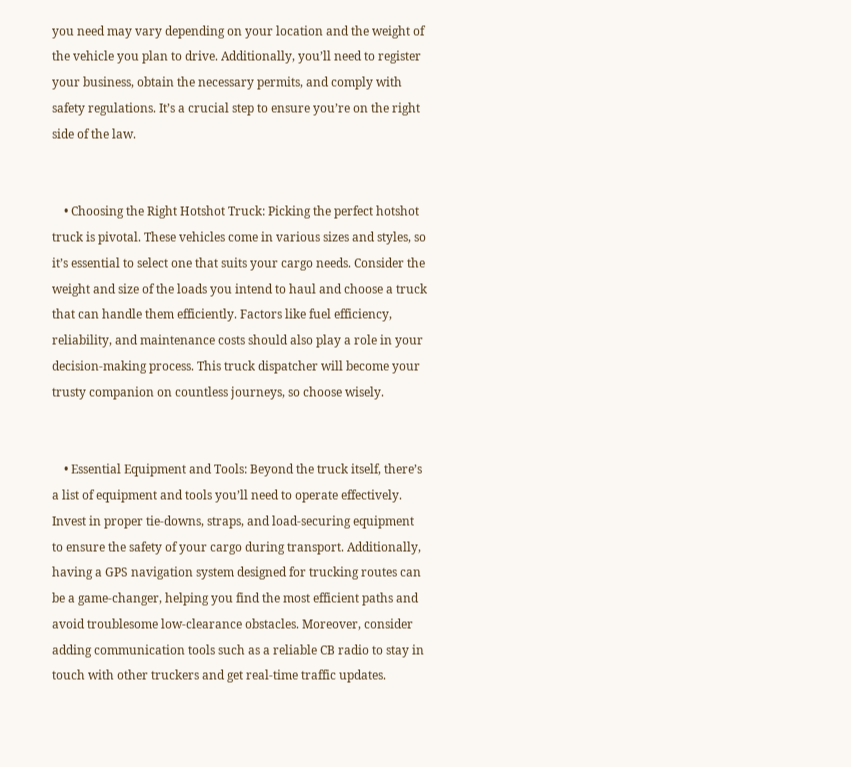you need may vary depending on your location and the weight of the vehicle you plan to drive. Additionally, you’ll need to register your business, obtain the necessary permits, and comply with safety regulations. It’s a crucial step to ensure you’re on the right side of the law.


    • Choosing the Right Hotshot Truck: Picking the perfect hotshot truck is pivotal. These vehicles come in various sizes and styles, so it’s essential to select one that suits your cargo needs. Consider the weight and size of the loads you intend to haul and choose a truck that can handle them efficiently. Factors like fuel efficiency, reliability, and maintenance costs should also play a role in your decision-making process. This truck dispatcher will become your trusty companion on countless journeys, so choose wisely.


    • Essential Equipment and Tools: Beyond the truck itself, there’s a list of equipment and tools you’ll need to operate effectively. Invest in proper tie-downs, straps, and load-securing equipment to ensure the safety of your cargo during transport. Additionally, having a GPS navigation system designed for trucking routes can be a game-changer, helping you find the most efficient paths and avoid troublesome low-clearance obstacles. Moreover, consider adding communication tools such as a reliable CB radio to stay in touch with other truckers and get real-time traffic updates.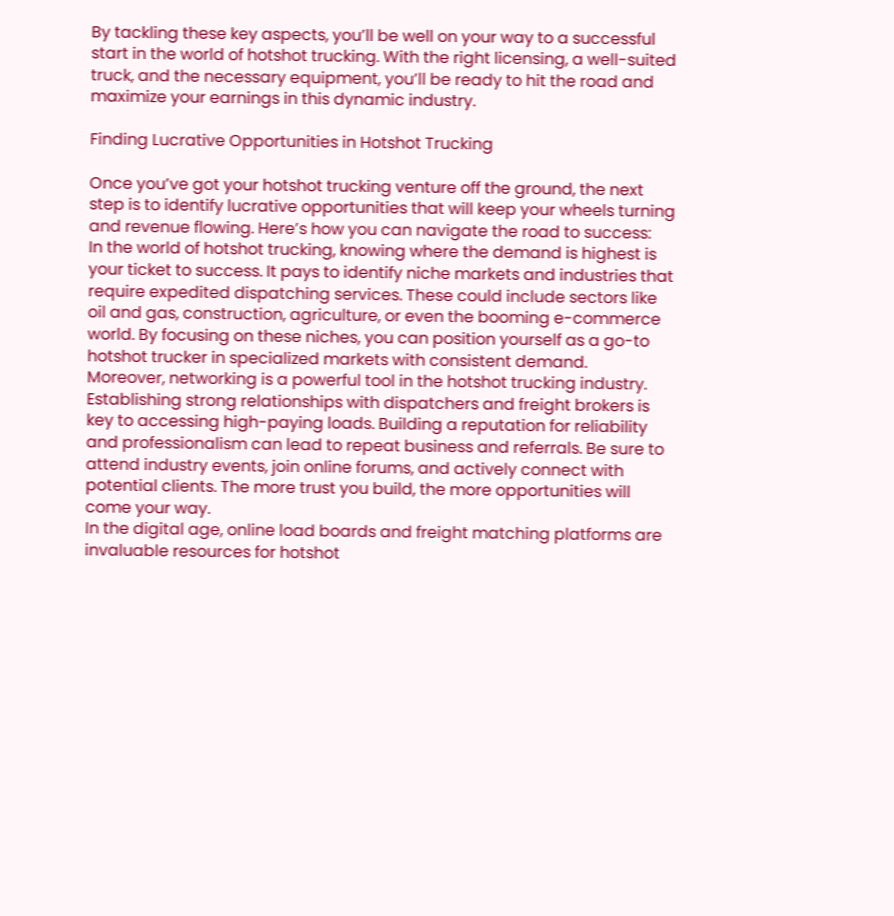By tackling these key aspects, you’ll be well on your way to a successful start in the world of hotshot trucking. With the right licensing, a well-suited truck, and the necessary equipment, you’ll be ready to hit the road and maximize your earnings in this dynamic industry.

Finding Lucrative Opportunities in Hotshot Trucking

Once you’ve got your hotshot trucking venture off the ground, the next step is to identify lucrative opportunities that will keep your wheels turning and revenue flowing. Here’s how you can navigate the road to success:
In the world of hotshot trucking, knowing where the demand is highest is your ticket to success. It pays to identify niche markets and industries that require expedited dispatching services. These could include sectors like oil and gas, construction, agriculture, or even the booming e-commerce world. By focusing on these niches, you can position yourself as a go-to hotshot trucker in specialized markets with consistent demand.
Moreover, networking is a powerful tool in the hotshot trucking industry. Establishing strong relationships with dispatchers and freight brokers is key to accessing high-paying loads. Building a reputation for reliability and professionalism can lead to repeat business and referrals. Be sure to attend industry events, join online forums, and actively connect with potential clients. The more trust you build, the more opportunities will come your way.
In the digital age, online load boards and freight matching platforms are invaluable resources for hotshot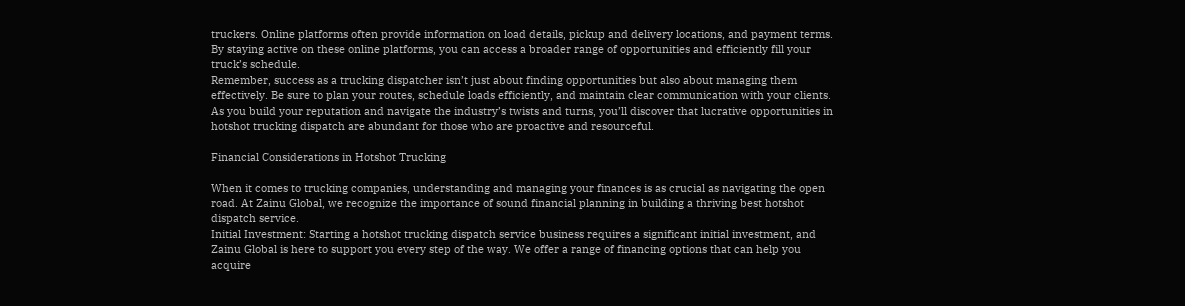truckers. Online platforms often provide information on load details, pickup and delivery locations, and payment terms. By staying active on these online platforms, you can access a broader range of opportunities and efficiently fill your truck’s schedule.
Remember, success as a trucking dispatcher isn’t just about finding opportunities but also about managing them effectively. Be sure to plan your routes, schedule loads efficiently, and maintain clear communication with your clients. As you build your reputation and navigate the industry’s twists and turns, you’ll discover that lucrative opportunities in hotshot trucking dispatch are abundant for those who are proactive and resourceful.

Financial Considerations in Hotshot Trucking

When it comes to trucking companies, understanding and managing your finances is as crucial as navigating the open road. At Zainu Global, we recognize the importance of sound financial planning in building a thriving best hotshot dispatch service.
Initial Investment: Starting a hotshot trucking dispatch service business requires a significant initial investment, and Zainu Global is here to support you every step of the way. We offer a range of financing options that can help you acquire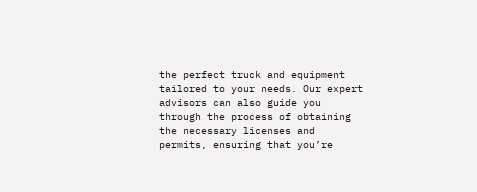the perfect truck and equipment tailored to your needs. Our expert advisors can also guide you through the process of obtaining the necessary licenses and permits, ensuring that you’re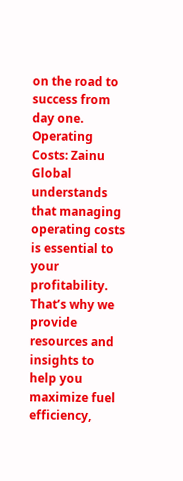on the road to success from day one.
Operating Costs: Zainu Global understands that managing operating costs is essential to your profitability. That’s why we provide resources and insights to help you maximize fuel efficiency,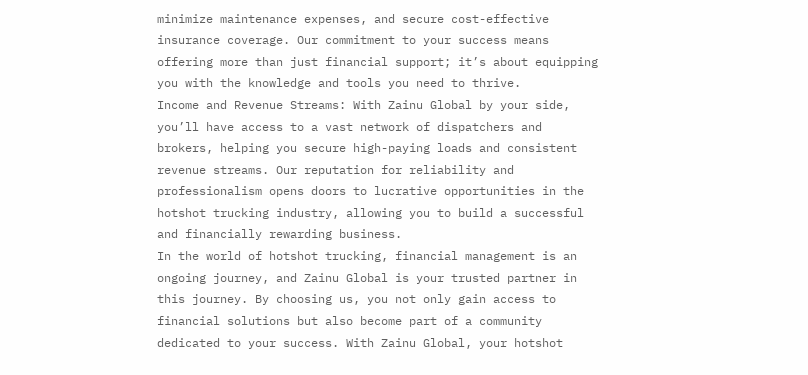minimize maintenance expenses, and secure cost-effective insurance coverage. Our commitment to your success means offering more than just financial support; it’s about equipping you with the knowledge and tools you need to thrive.
Income and Revenue Streams: With Zainu Global by your side, you’ll have access to a vast network of dispatchers and brokers, helping you secure high-paying loads and consistent revenue streams. Our reputation for reliability and professionalism opens doors to lucrative opportunities in the hotshot trucking industry, allowing you to build a successful and financially rewarding business.
In the world of hotshot trucking, financial management is an ongoing journey, and Zainu Global is your trusted partner in this journey. By choosing us, you not only gain access to financial solutions but also become part of a community dedicated to your success. With Zainu Global, your hotshot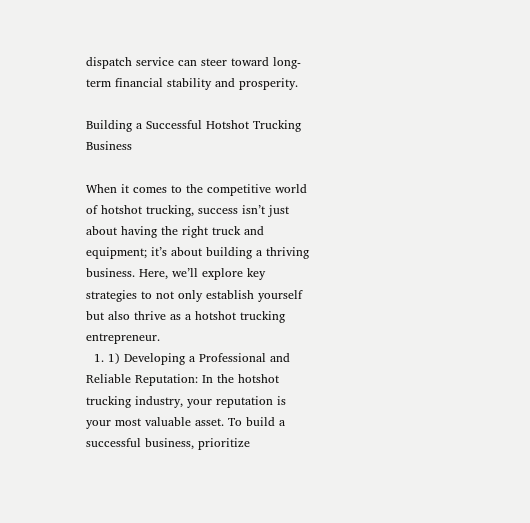dispatch service can steer toward long-term financial stability and prosperity.

Building a Successful Hotshot Trucking Business

When it comes to the competitive world of hotshot trucking, success isn’t just about having the right truck and equipment; it’s about building a thriving business. Here, we’ll explore key strategies to not only establish yourself but also thrive as a hotshot trucking entrepreneur.
  1. 1) Developing a Professional and Reliable Reputation: In the hotshot trucking industry, your reputation is your most valuable asset. To build a successful business, prioritize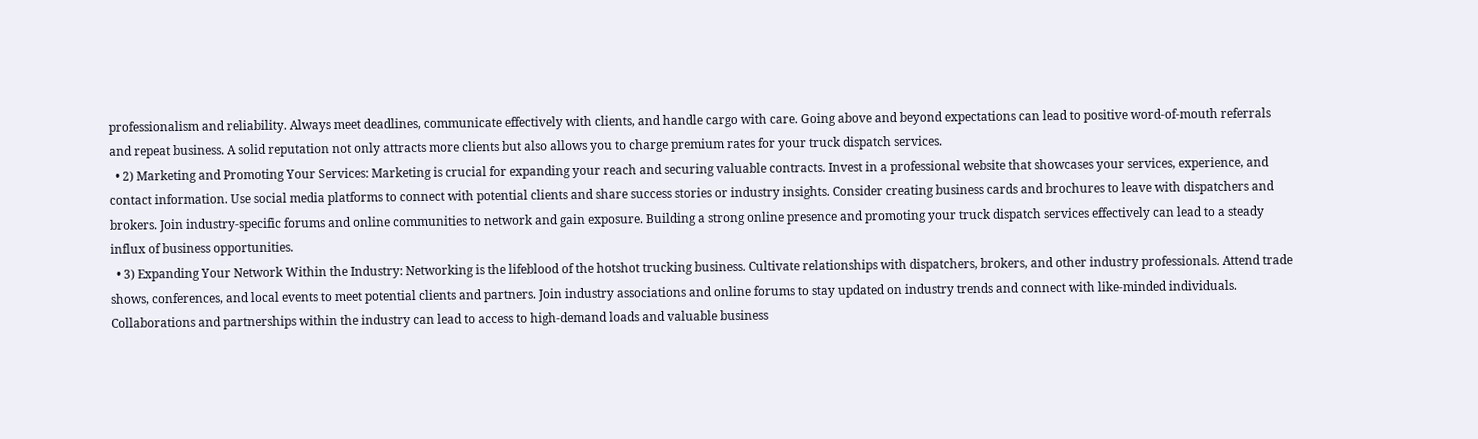professionalism and reliability. Always meet deadlines, communicate effectively with clients, and handle cargo with care. Going above and beyond expectations can lead to positive word-of-mouth referrals and repeat business. A solid reputation not only attracts more clients but also allows you to charge premium rates for your truck dispatch services.
  • 2) Marketing and Promoting Your Services: Marketing is crucial for expanding your reach and securing valuable contracts. Invest in a professional website that showcases your services, experience, and contact information. Use social media platforms to connect with potential clients and share success stories or industry insights. Consider creating business cards and brochures to leave with dispatchers and brokers. Join industry-specific forums and online communities to network and gain exposure. Building a strong online presence and promoting your truck dispatch services effectively can lead to a steady influx of business opportunities.
  • 3) Expanding Your Network Within the Industry: Networking is the lifeblood of the hotshot trucking business. Cultivate relationships with dispatchers, brokers, and other industry professionals. Attend trade shows, conferences, and local events to meet potential clients and partners. Join industry associations and online forums to stay updated on industry trends and connect with like-minded individuals. Collaborations and partnerships within the industry can lead to access to high-demand loads and valuable business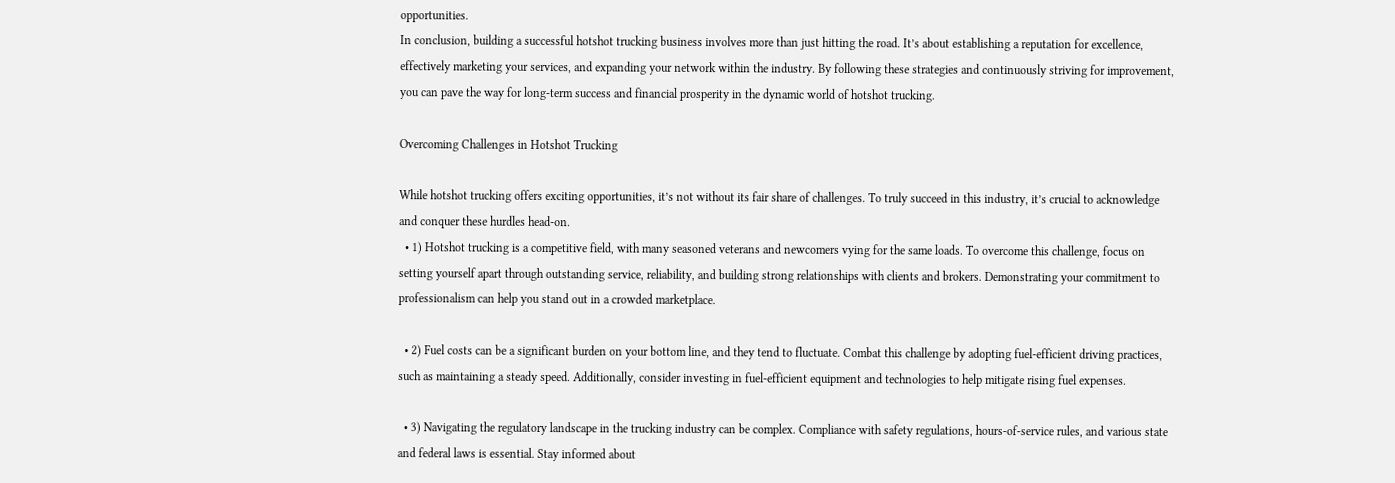opportunities.
In conclusion, building a successful hotshot trucking business involves more than just hitting the road. It’s about establishing a reputation for excellence, effectively marketing your services, and expanding your network within the industry. By following these strategies and continuously striving for improvement, you can pave the way for long-term success and financial prosperity in the dynamic world of hotshot trucking.

Overcoming Challenges in Hotshot Trucking

While hotshot trucking offers exciting opportunities, it’s not without its fair share of challenges. To truly succeed in this industry, it’s crucial to acknowledge and conquer these hurdles head-on.
  • 1) Hotshot trucking is a competitive field, with many seasoned veterans and newcomers vying for the same loads. To overcome this challenge, focus on setting yourself apart through outstanding service, reliability, and building strong relationships with clients and brokers. Demonstrating your commitment to professionalism can help you stand out in a crowded marketplace.

  • 2) Fuel costs can be a significant burden on your bottom line, and they tend to fluctuate. Combat this challenge by adopting fuel-efficient driving practices, such as maintaining a steady speed. Additionally, consider investing in fuel-efficient equipment and technologies to help mitigate rising fuel expenses.

  • 3) Navigating the regulatory landscape in the trucking industry can be complex. Compliance with safety regulations, hours-of-service rules, and various state and federal laws is essential. Stay informed about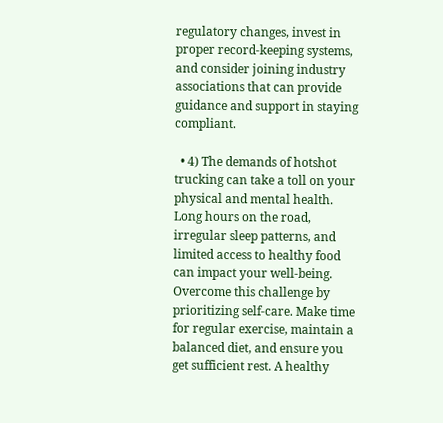regulatory changes, invest in proper record-keeping systems, and consider joining industry associations that can provide guidance and support in staying compliant.

  • 4) The demands of hotshot trucking can take a toll on your physical and mental health. Long hours on the road, irregular sleep patterns, and limited access to healthy food can impact your well-being. Overcome this challenge by prioritizing self-care. Make time for regular exercise, maintain a balanced diet, and ensure you get sufficient rest. A healthy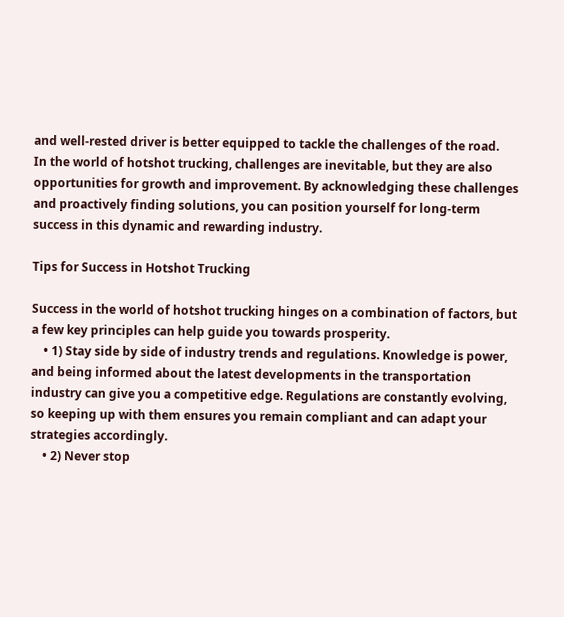and well-rested driver is better equipped to tackle the challenges of the road.
In the world of hotshot trucking, challenges are inevitable, but they are also opportunities for growth and improvement. By acknowledging these challenges and proactively finding solutions, you can position yourself for long-term success in this dynamic and rewarding industry.

Tips for Success in Hotshot Trucking

Success in the world of hotshot trucking hinges on a combination of factors, but a few key principles can help guide you towards prosperity.
    • 1) Stay side by side of industry trends and regulations. Knowledge is power, and being informed about the latest developments in the transportation industry can give you a competitive edge. Regulations are constantly evolving, so keeping up with them ensures you remain compliant and can adapt your strategies accordingly.
    • 2) Never stop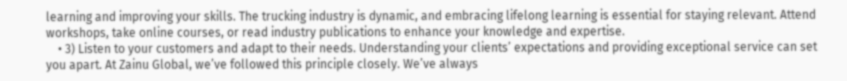learning and improving your skills. The trucking industry is dynamic, and embracing lifelong learning is essential for staying relevant. Attend workshops, take online courses, or read industry publications to enhance your knowledge and expertise.
    • 3) Listen to your customers and adapt to their needs. Understanding your clients’ expectations and providing exceptional service can set you apart. At Zainu Global, we’ve followed this principle closely. We’ve always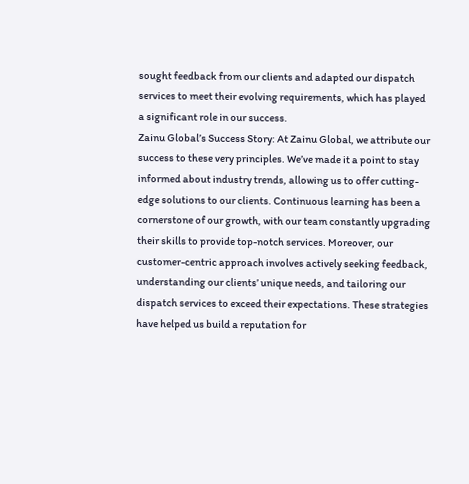sought feedback from our clients and adapted our dispatch services to meet their evolving requirements, which has played a significant role in our success.
Zainu Global’s Success Story: At Zainu Global, we attribute our success to these very principles. We’ve made it a point to stay informed about industry trends, allowing us to offer cutting-edge solutions to our clients. Continuous learning has been a cornerstone of our growth, with our team constantly upgrading their skills to provide top-notch services. Moreover, our customer-centric approach involves actively seeking feedback, understanding our clients’ unique needs, and tailoring our dispatch services to exceed their expectations. These strategies have helped us build a reputation for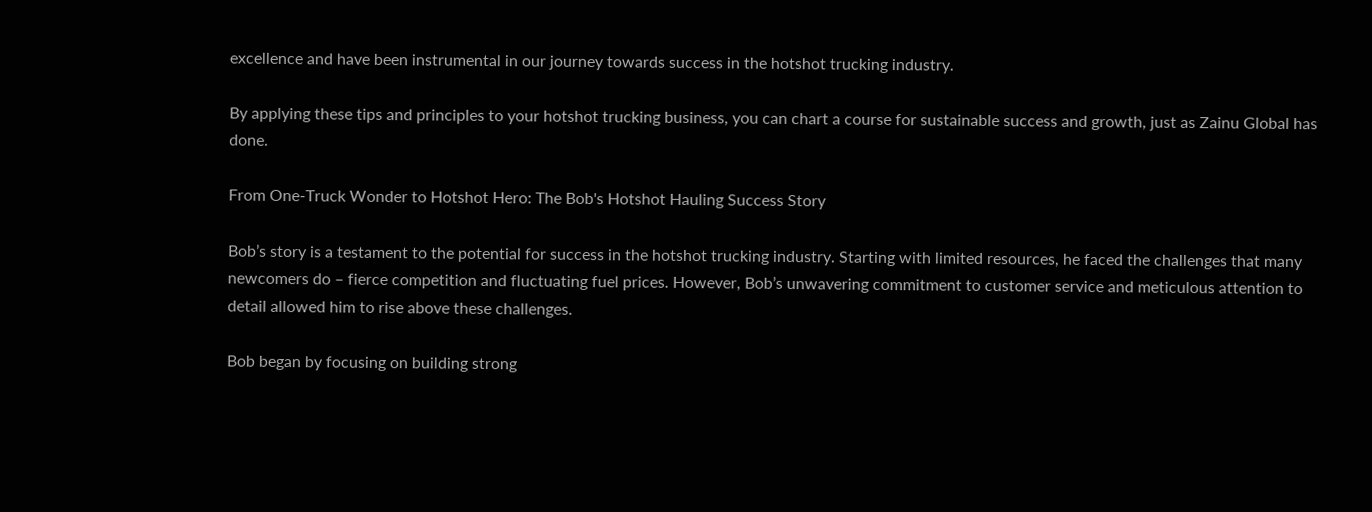excellence and have been instrumental in our journey towards success in the hotshot trucking industry.

By applying these tips and principles to your hotshot trucking business, you can chart a course for sustainable success and growth, just as Zainu Global has done.

From One-Truck Wonder to Hotshot Hero: The Bob's Hotshot Hauling Success Story

Bob’s story is a testament to the potential for success in the hotshot trucking industry. Starting with limited resources, he faced the challenges that many newcomers do – fierce competition and fluctuating fuel prices. However, Bob’s unwavering commitment to customer service and meticulous attention to detail allowed him to rise above these challenges.

Bob began by focusing on building strong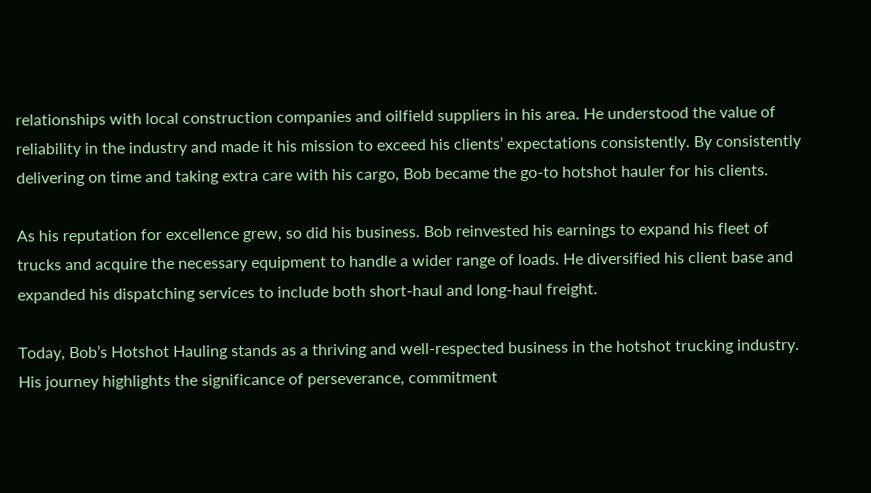relationships with local construction companies and oilfield suppliers in his area. He understood the value of reliability in the industry and made it his mission to exceed his clients’ expectations consistently. By consistently delivering on time and taking extra care with his cargo, Bob became the go-to hotshot hauler for his clients.

As his reputation for excellence grew, so did his business. Bob reinvested his earnings to expand his fleet of trucks and acquire the necessary equipment to handle a wider range of loads. He diversified his client base and expanded his dispatching services to include both short-haul and long-haul freight.

Today, Bob’s Hotshot Hauling stands as a thriving and well-respected business in the hotshot trucking industry. His journey highlights the significance of perseverance, commitment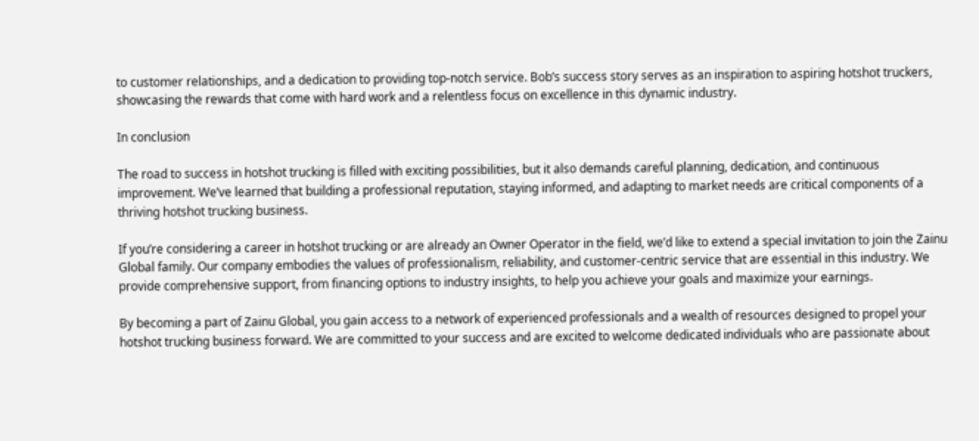to customer relationships, and a dedication to providing top-notch service. Bob’s success story serves as an inspiration to aspiring hotshot truckers, showcasing the rewards that come with hard work and a relentless focus on excellence in this dynamic industry.

In conclusion

The road to success in hotshot trucking is filled with exciting possibilities, but it also demands careful planning, dedication, and continuous improvement. We’ve learned that building a professional reputation, staying informed, and adapting to market needs are critical components of a thriving hotshot trucking business.

If you’re considering a career in hotshot trucking or are already an Owner Operator in the field, we’d like to extend a special invitation to join the Zainu Global family. Our company embodies the values of professionalism, reliability, and customer-centric service that are essential in this industry. We provide comprehensive support, from financing options to industry insights, to help you achieve your goals and maximize your earnings.

By becoming a part of Zainu Global, you gain access to a network of experienced professionals and a wealth of resources designed to propel your hotshot trucking business forward. We are committed to your success and are excited to welcome dedicated individuals who are passionate about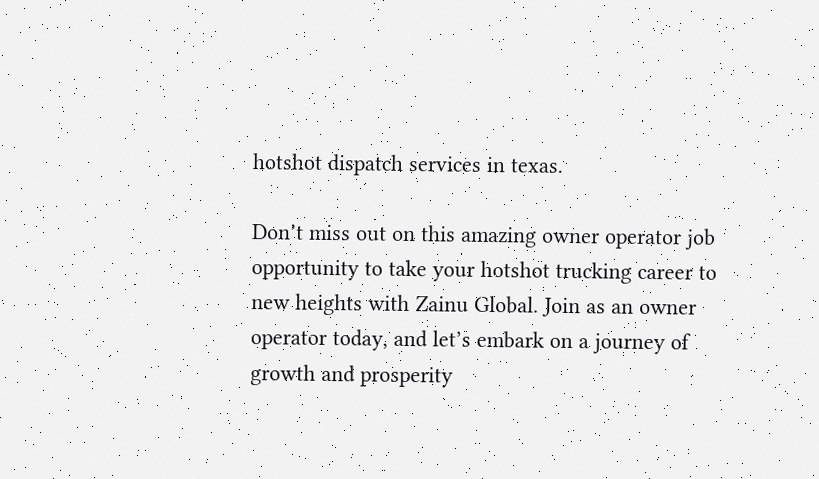hotshot dispatch services in texas.

Don’t miss out on this amazing owner operator job opportunity to take your hotshot trucking career to new heights with Zainu Global. Join as an owner operator today, and let’s embark on a journey of growth and prosperity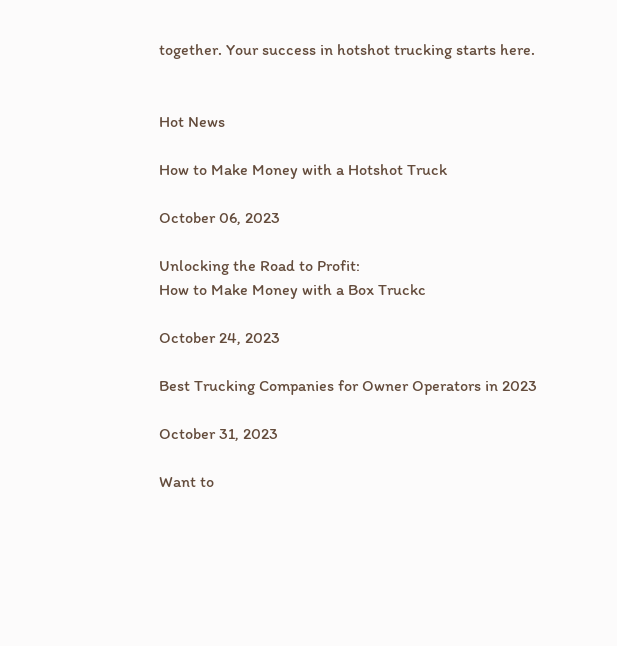together. Your success in hotshot trucking starts here.


Hot News

How to Make Money with a Hotshot Truck

October 06, 2023

Unlocking the Road to Profit:
How to Make Money with a Box Truckc

October 24, 2023

Best Trucking Companies for Owner Operators in 2023

October 31, 2023

Want to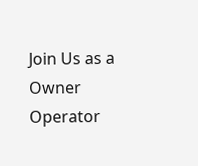Join Us as a Owner Operator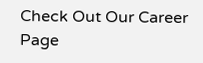Check Out Our Career Page